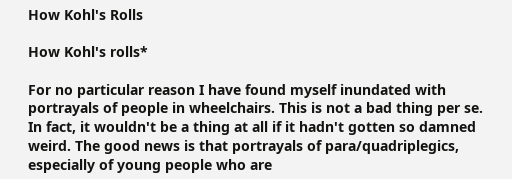How Kohl's Rolls

How Kohl's rolls*

For no particular reason I have found myself inundated with portrayals of people in wheelchairs. This is not a bad thing per se. In fact, it wouldn't be a thing at all if it hadn't gotten so damned weird. The good news is that portrayals of para/quadriplegics, especially of young people who are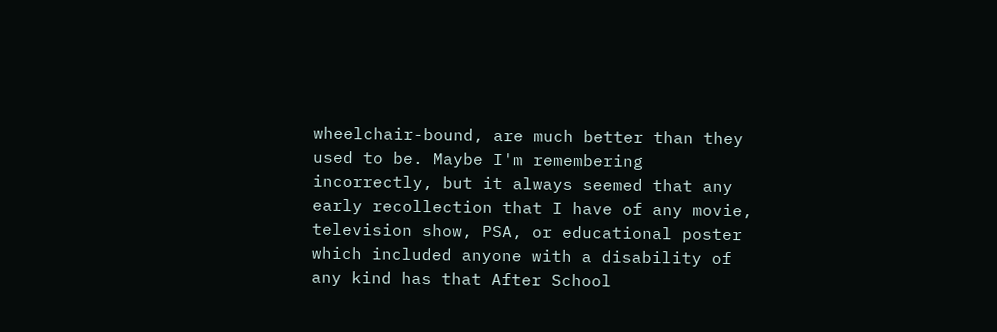wheelchair-bound, are much better than they used to be. Maybe I'm remembering incorrectly, but it always seemed that any early recollection that I have of any movie, television show, PSA, or educational poster which included anyone with a disability of any kind has that After School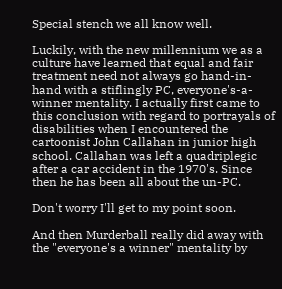Special stench we all know well.

Luckily, with the new millennium we as a culture have learned that equal and fair treatment need not always go hand-in-hand with a stiflingly PC, everyone's-a-winner mentality. I actually first came to this conclusion with regard to portrayals of disabilities when I encountered the cartoonist John Callahan in junior high school. Callahan was left a quadriplegic after a car accident in the 1970's. Since then he has been all about the un-PC.

Don't worry I'll get to my point soon.

And then Murderball really did away with the "everyone's a winner" mentality by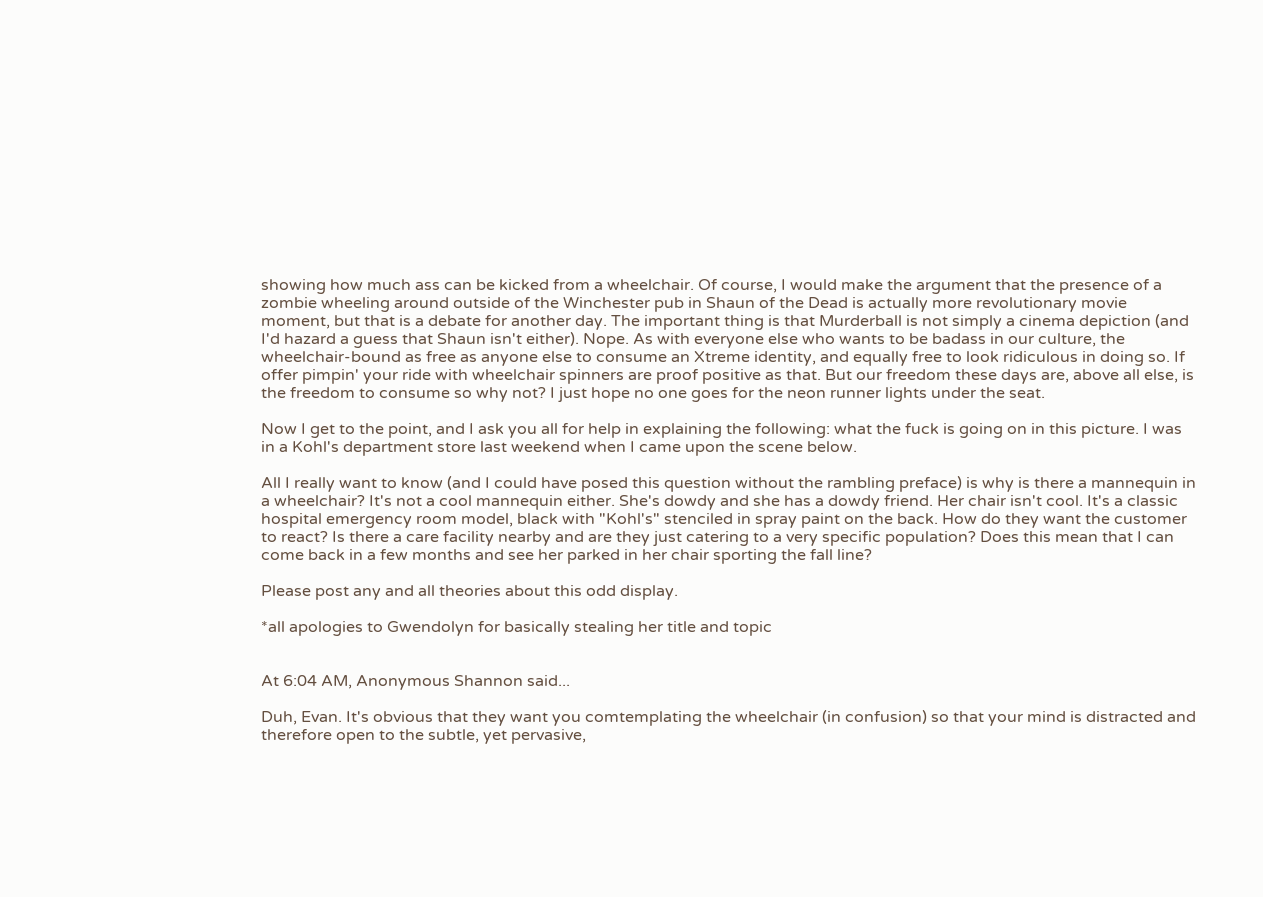showing how much ass can be kicked from a wheelchair. Of course, I would make the argument that the presence of a zombie wheeling around outside of the Winchester pub in Shaun of the Dead is actually more revolutionary movie moment, but that is a debate for another day. The important thing is that Murderball is not simply a cinema depiction (and I'd hazard a guess that Shaun isn't either). Nope. As with everyone else who wants to be badass in our culture, the wheelchair-bound as free as anyone else to consume an Xtreme identity, and equally free to look ridiculous in doing so. If offer pimpin' your ride with wheelchair spinners are proof positive as that. But our freedom these days are, above all else, is the freedom to consume so why not? I just hope no one goes for the neon runner lights under the seat.

Now I get to the point, and I ask you all for help in explaining the following: what the fuck is going on in this picture. I was in a Kohl's department store last weekend when I came upon the scene below.

All I really want to know (and I could have posed this question without the rambling preface) is why is there a mannequin in a wheelchair? It's not a cool mannequin either. She's dowdy and she has a dowdy friend. Her chair isn't cool. It's a classic hospital emergency room model, black with "Kohl's" stenciled in spray paint on the back. How do they want the customer to react? Is there a care facility nearby and are they just catering to a very specific population? Does this mean that I can come back in a few months and see her parked in her chair sporting the fall line?

Please post any and all theories about this odd display.

*all apologies to Gwendolyn for basically stealing her title and topic


At 6:04 AM, Anonymous Shannon said...

Duh, Evan. It's obvious that they want you comtemplating the wheelchair (in confusion) so that your mind is distracted and therefore open to the subtle, yet pervasive,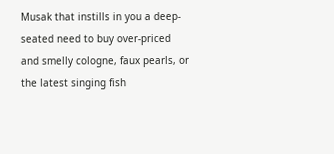Musak that instills in you a deep-seated need to buy over-priced and smelly cologne, faux pearls, or the latest singing fish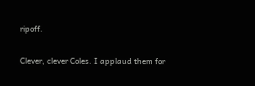ripoff.

Clever, clever Coles. I applaud them for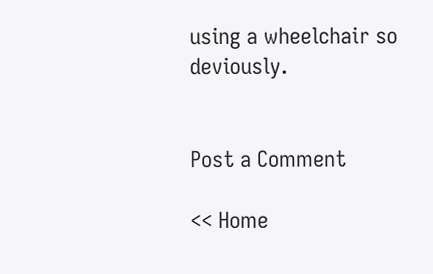using a wheelchair so deviously.


Post a Comment

<< Home